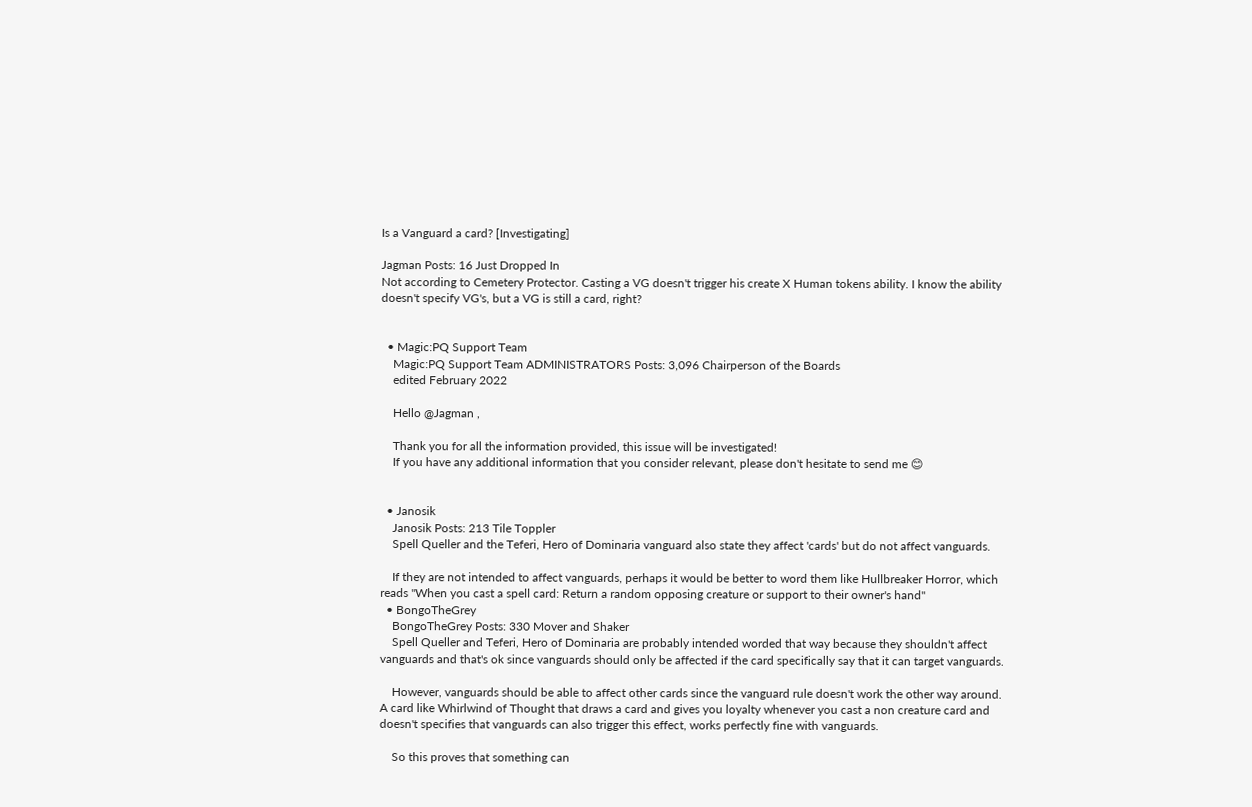Is a Vanguard a card? [Investigating]

Jagman Posts: 16 Just Dropped In
Not according to Cemetery Protector. Casting a VG doesn't trigger his create X Human tokens ability. I know the ability doesn't specify VG's, but a VG is still a card, right?


  • Magic:PQ Support Team
    Magic:PQ Support Team ADMINISTRATORS Posts: 3,096 Chairperson of the Boards
    edited February 2022

    Hello @Jagman ,

    Thank you for all the information provided, this issue will be investigated!
    If you have any additional information that you consider relevant, please don't hesitate to send me 😊


  • Janosik
    Janosik Posts: 213 Tile Toppler
    Spell Queller and the Teferi, Hero of Dominaria vanguard also state they affect 'cards' but do not affect vanguards.

    If they are not intended to affect vanguards, perhaps it would be better to word them like Hullbreaker Horror, which reads "When you cast a spell card: Return a random opposing creature or support to their owner's hand"
  • BongoTheGrey
    BongoTheGrey Posts: 330 Mover and Shaker
    Spell Queller and Teferi, Hero of Dominaria are probably intended worded that way because they shouldn't affect vanguards and that's ok since vanguards should only be affected if the card specifically say that it can target vanguards.

    However, vanguards should be able to affect other cards since the vanguard rule doesn't work the other way around. A card like Whirlwind of Thought that draws a card and gives you loyalty whenever you cast a non creature card and doesn't specifies that vanguards can also trigger this effect, works perfectly fine with vanguards.

    So this proves that something can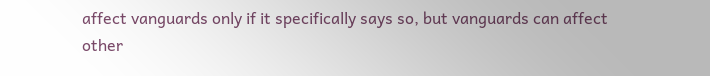affect vanguards only if it specifically says so, but vanguards can affect other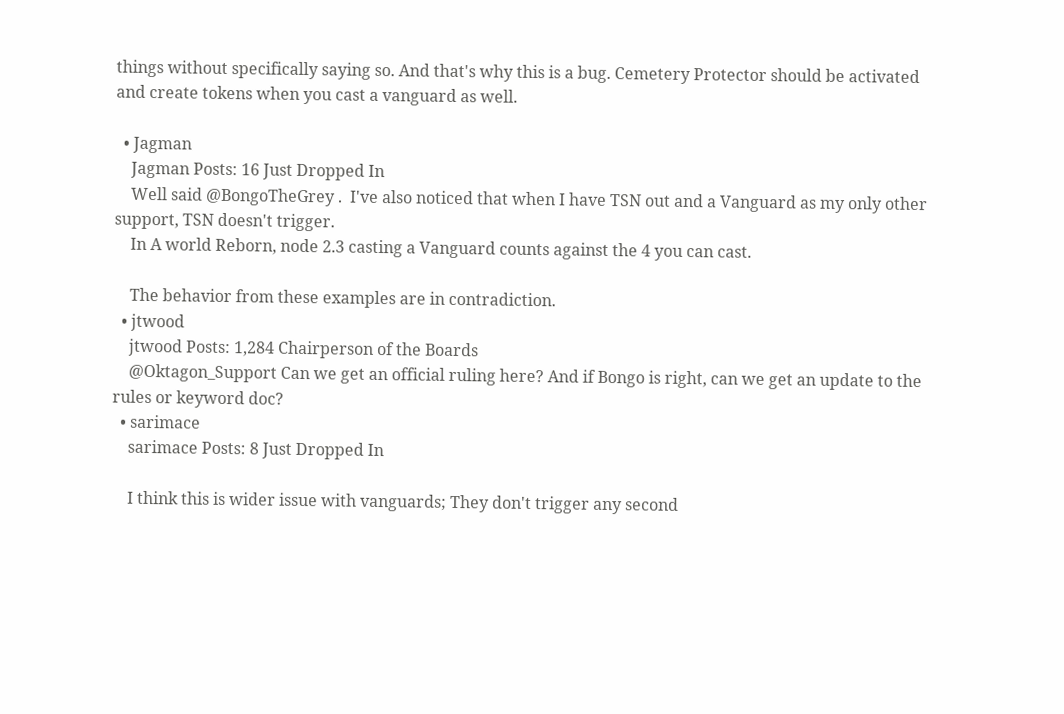things without specifically saying so. And that's why this is a bug. Cemetery Protector should be activated and create tokens when you cast a vanguard as well.

  • Jagman
    Jagman Posts: 16 Just Dropped In
    Well said @BongoTheGrey .  I've also noticed that when I have TSN out and a Vanguard as my only other support, TSN doesn't trigger.
    In A world Reborn, node 2.3 casting a Vanguard counts against the 4 you can cast.

    The behavior from these examples are in contradiction.
  • jtwood
    jtwood Posts: 1,284 Chairperson of the Boards
    @Oktagon_Support Can we get an official ruling here? And if Bongo is right, can we get an update to the rules or keyword doc?
  • sarimace
    sarimace Posts: 8 Just Dropped In

    I think this is wider issue with vanguards; They don't trigger any second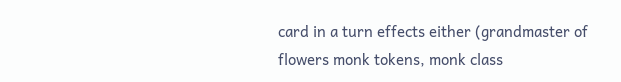card in a turn effects either (grandmaster of flowers monk tokens, monk class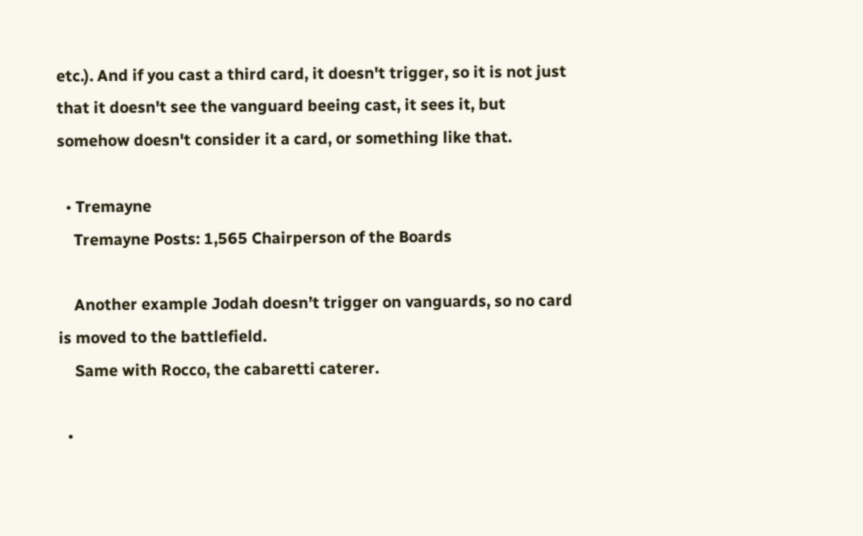etc.). And if you cast a third card, it doesn't trigger, so it is not just that it doesn't see the vanguard beeing cast, it sees it, but somehow doesn't consider it a card, or something like that.

  • Tremayne
    Tremayne Posts: 1,565 Chairperson of the Boards

    Another example Jodah doesn’t trigger on vanguards, so no card is moved to the battlefield.
    Same with Rocco, the cabaretti caterer.

  •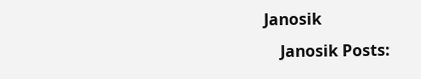Janosik
    Janosik Posts: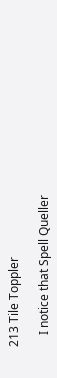213 Tile Toppler

    I notice that Spell Queller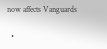now affects Vanguards

  •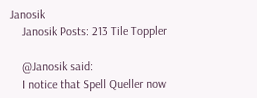Janosik
    Janosik Posts: 213 Tile Toppler

    @Janosik said:
    I notice that Spell Queller now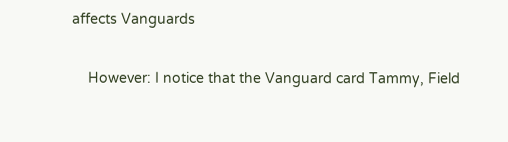affects Vanguards

    However: I notice that the Vanguard card Tammy, Field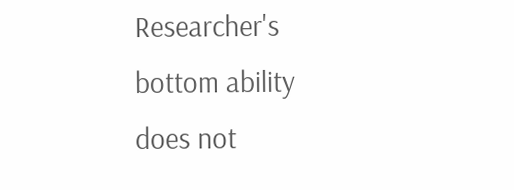Researcher's bottom ability does not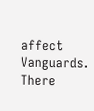affect Vanguards. There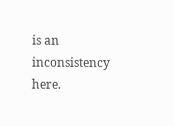is an inconsistency here.